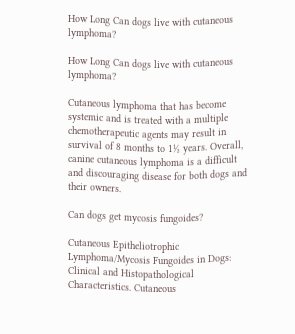How Long Can dogs live with cutaneous lymphoma?

How Long Can dogs live with cutaneous lymphoma?

Cutaneous lymphoma that has become systemic and is treated with a multiple chemotherapeutic agents may result in survival of 8 months to 1½ years. Overall, canine cutaneous lymphoma is a difficult and discouraging disease for both dogs and their owners.

Can dogs get mycosis fungoides?

Cutaneous Epitheliotrophic Lymphoma/Mycosis Fungoides in Dogs: Clinical and Histopathological Characteristics. Cutaneous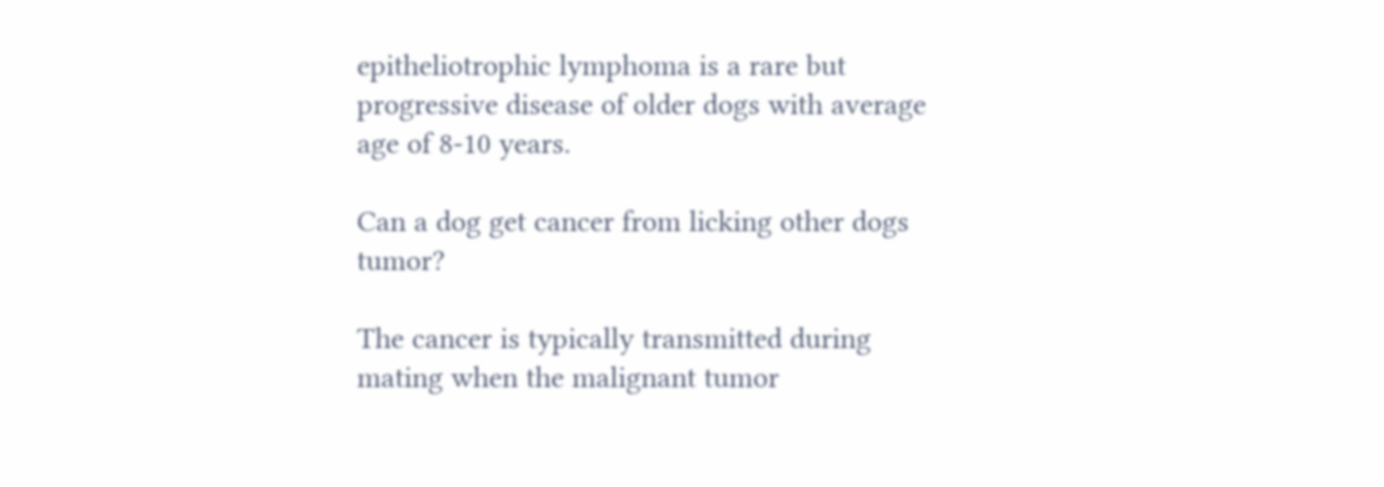epitheliotrophic lymphoma is a rare but progressive disease of older dogs with average age of 8-10 years.

Can a dog get cancer from licking other dogs tumor?

The cancer is typically transmitted during mating when the malignant tumor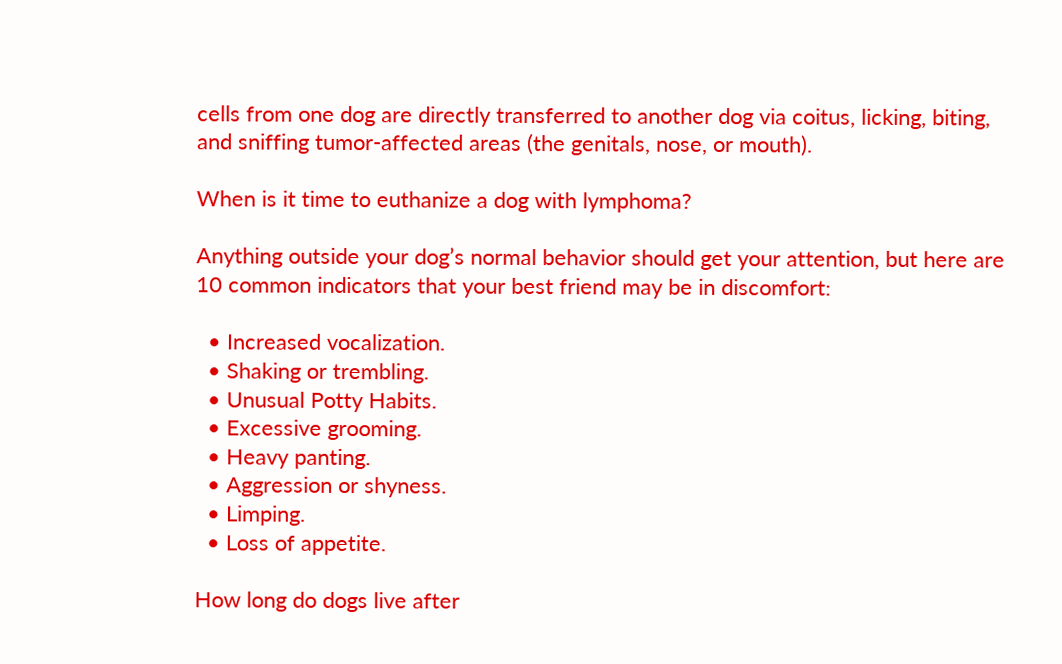cells from one dog are directly transferred to another dog via coitus, licking, biting, and sniffing tumor-affected areas (the genitals, nose, or mouth).

When is it time to euthanize a dog with lymphoma?

Anything outside your dog’s normal behavior should get your attention, but here are 10 common indicators that your best friend may be in discomfort:

  • Increased vocalization.
  • Shaking or trembling.
  • Unusual Potty Habits.
  • Excessive grooming.
  • Heavy panting.
  • Aggression or shyness.
  • Limping.
  • Loss of appetite.

How long do dogs live after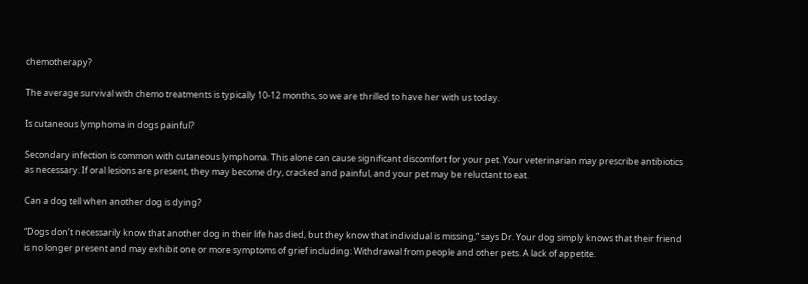chemotherapy?

The average survival with chemo treatments is typically 10-12 months, so we are thrilled to have her with us today.

Is cutaneous lymphoma in dogs painful?

Secondary infection is common with cutaneous lymphoma. This alone can cause significant discomfort for your pet. Your veterinarian may prescribe antibiotics as necessary. If oral lesions are present, they may become dry, cracked and painful, and your pet may be reluctant to eat.

Can a dog tell when another dog is dying?

“Dogs don’t necessarily know that another dog in their life has died, but they know that individual is missing,” says Dr. Your dog simply knows that their friend is no longer present and may exhibit one or more symptoms of grief including: Withdrawal from people and other pets. A lack of appetite.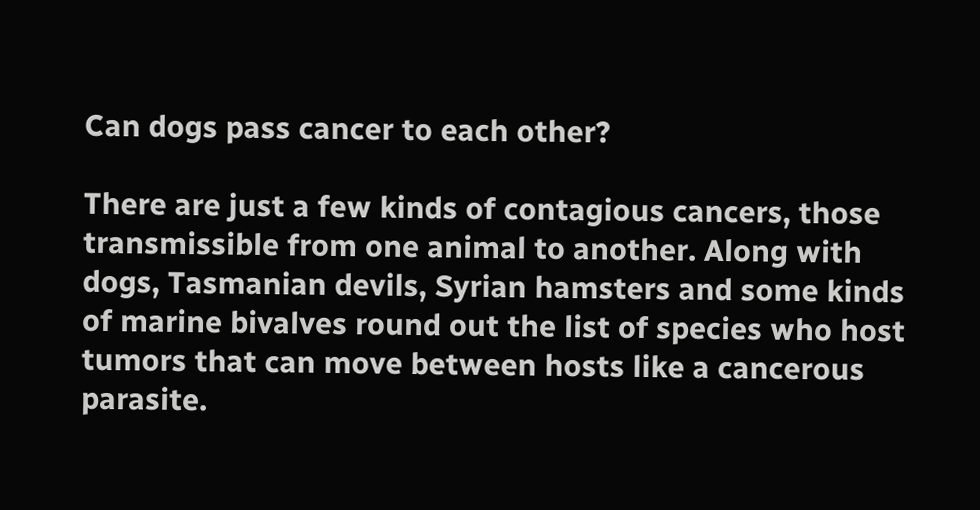Can dogs pass cancer to each other?

There are just a few kinds of contagious cancers, those transmissible from one animal to another. Along with dogs, Tasmanian devils, Syrian hamsters and some kinds of marine bivalves round out the list of species who host tumors that can move between hosts like a cancerous parasite.